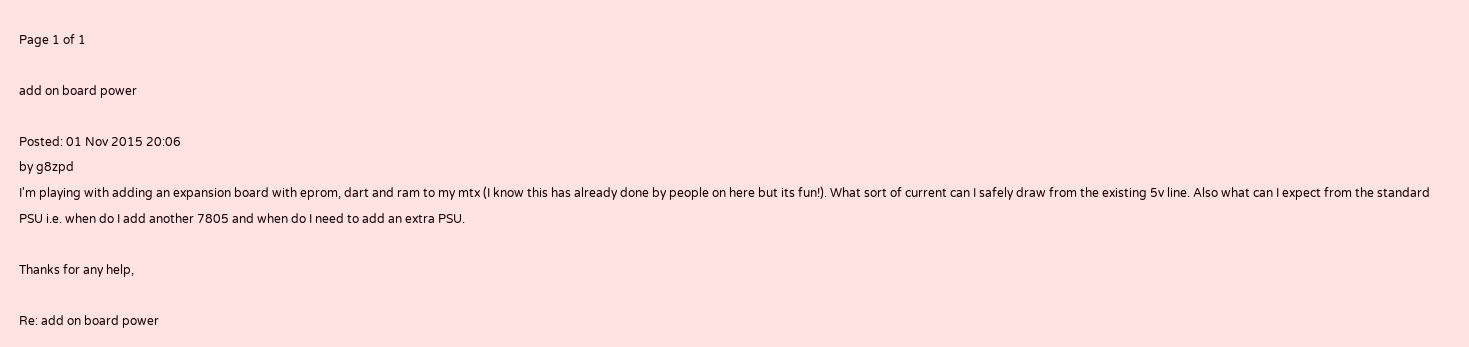Page 1 of 1

add on board power

Posted: 01 Nov 2015 20:06
by g8zpd
I'm playing with adding an expansion board with eprom, dart and ram to my mtx (I know this has already done by people on here but its fun!). What sort of current can I safely draw from the existing 5v line. Also what can I expect from the standard PSU i.e. when do I add another 7805 and when do I need to add an extra PSU.

Thanks for any help,

Re: add on board power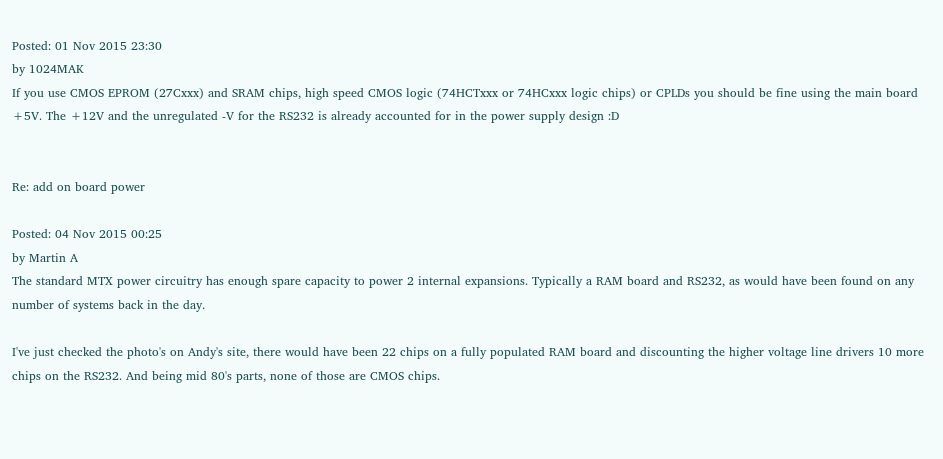Posted: 01 Nov 2015 23:30
by 1024MAK
If you use CMOS EPROM (27Cxxx) and SRAM chips, high speed CMOS logic (74HCTxxx or 74HCxxx logic chips) or CPLDs you should be fine using the main board +5V. The +12V and the unregulated -V for the RS232 is already accounted for in the power supply design :D


Re: add on board power

Posted: 04 Nov 2015 00:25
by Martin A
The standard MTX power circuitry has enough spare capacity to power 2 internal expansions. Typically a RAM board and RS232, as would have been found on any number of systems back in the day.

I've just checked the photo's on Andy's site, there would have been 22 chips on a fully populated RAM board and discounting the higher voltage line drivers 10 more chips on the RS232. And being mid 80's parts, none of those are CMOS chips.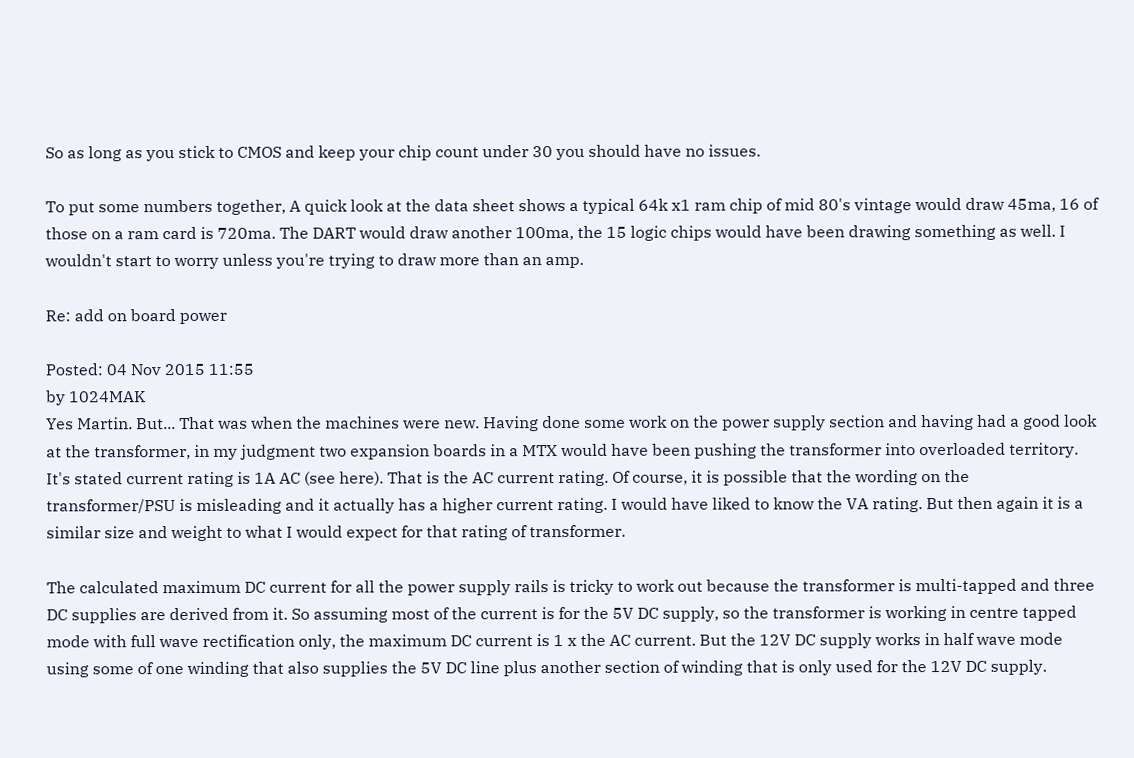So as long as you stick to CMOS and keep your chip count under 30 you should have no issues.

To put some numbers together, A quick look at the data sheet shows a typical 64k x1 ram chip of mid 80's vintage would draw 45ma, 16 of those on a ram card is 720ma. The DART would draw another 100ma, the 15 logic chips would have been drawing something as well. I wouldn't start to worry unless you're trying to draw more than an amp.

Re: add on board power

Posted: 04 Nov 2015 11:55
by 1024MAK
Yes Martin. But... That was when the machines were new. Having done some work on the power supply section and having had a good look at the transformer, in my judgment two expansion boards in a MTX would have been pushing the transformer into overloaded territory. It's stated current rating is 1A AC (see here). That is the AC current rating. Of course, it is possible that the wording on the transformer/PSU is misleading and it actually has a higher current rating. I would have liked to know the VA rating. But then again it is a similar size and weight to what I would expect for that rating of transformer.

The calculated maximum DC current for all the power supply rails is tricky to work out because the transformer is multi-tapped and three DC supplies are derived from it. So assuming most of the current is for the 5V DC supply, so the transformer is working in centre tapped mode with full wave rectification only, the maximum DC current is 1 x the AC current. But the 12V DC supply works in half wave mode using some of one winding that also supplies the 5V DC line plus another section of winding that is only used for the 12V DC supply.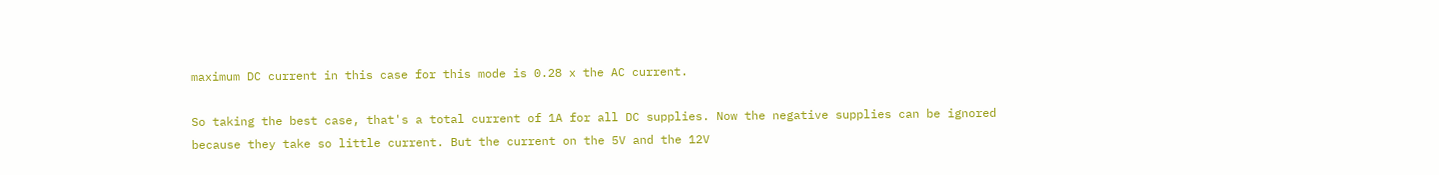maximum DC current in this case for this mode is 0.28 x the AC current.

So taking the best case, that's a total current of 1A for all DC supplies. Now the negative supplies can be ignored because they take so little current. But the current on the 5V and the 12V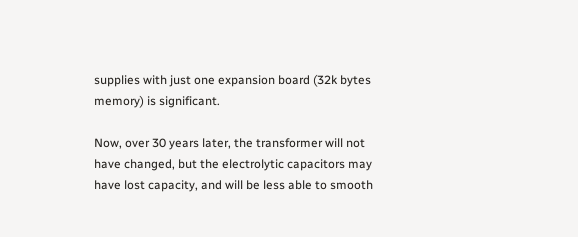supplies with just one expansion board (32k bytes memory) is significant.

Now, over 30 years later, the transformer will not have changed, but the electrolytic capacitors may have lost capacity, and will be less able to smooth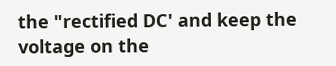the "rectified DC' and keep the voltage on the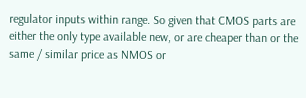regulator inputs within range. So given that CMOS parts are either the only type available new, or are cheaper than or the same / similar price as NMOS or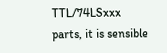TTL/74LSxxx parts, it is sensible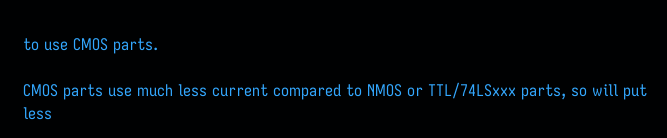to use CMOS parts.

CMOS parts use much less current compared to NMOS or TTL/74LSxxx parts, so will put less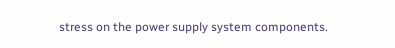stress on the power supply system components.